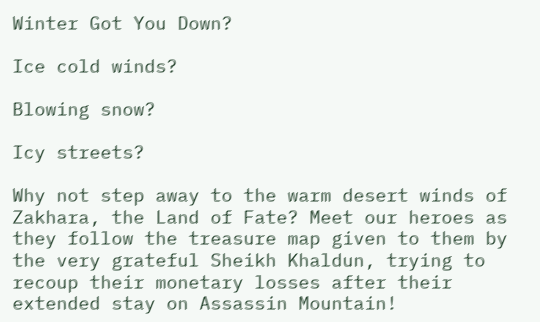Winter Got You Down?

Ice cold winds?

Blowing snow?

Icy streets?

Why not step away to the warm desert winds of Zakhara, the Land of Fate? Meet our heroes as they follow the treasure map given to them by the very grateful Sheikh Khaldun, trying to recoup their monetary losses after their extended stay on Assassin Mountain!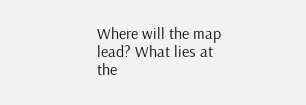Where will the map lead? What lies at the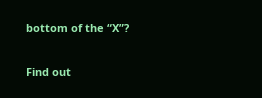bottom of the “X”?

Find out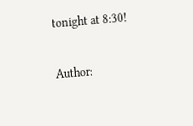tonight at 8:30!

Author: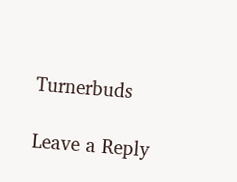Turnerbuds

Leave a Reply